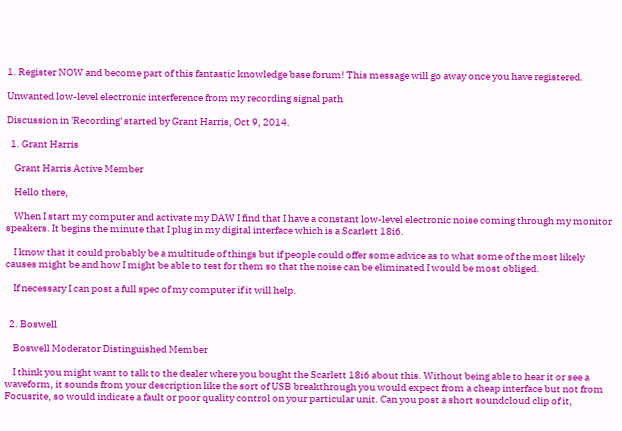1. Register NOW and become part of this fantastic knowledge base forum! This message will go away once you have registered.

Unwanted low-level electronic interference from my recording signal path

Discussion in 'Recording' started by Grant Harris, Oct 9, 2014.

  1. Grant Harris

    Grant Harris Active Member

    Hello there,

    When I start my computer and activate my DAW I find that I have a constant low-level electronic noise coming through my monitor speakers. It begins the minute that I plug in my digital interface which is a Scarlett 18i6.

    I know that it could probably be a multitude of things but if people could offer some advice as to what some of the most likely causes might be and how I might be able to test for them so that the noise can be eliminated I would be most obliged.

    If necessary I can post a full spec of my computer if it will help.


  2. Boswell

    Boswell Moderator Distinguished Member

    I think you might want to talk to the dealer where you bought the Scarlett 18i6 about this. Without being able to hear it or see a waveform, it sounds from your description like the sort of USB breakthrough you would expect from a cheap interface but not from Focusrite, so would indicate a fault or poor quality control on your particular unit. Can you post a short soundcloud clip of it,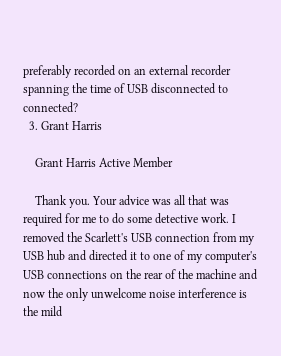preferably recorded on an external recorder spanning the time of USB disconnected to connected?
  3. Grant Harris

    Grant Harris Active Member

    Thank you. Your advice was all that was required for me to do some detective work. I removed the Scarlett's USB connection from my USB hub and directed it to one of my computer's USB connections on the rear of the machine and now the only unwelcome noise interference is the mild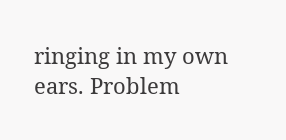ringing in my own ears. Problem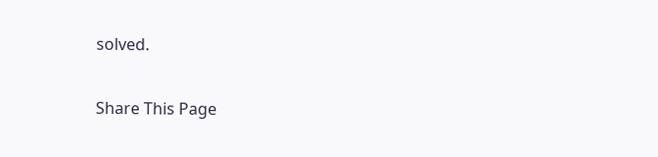solved.

Share This Page